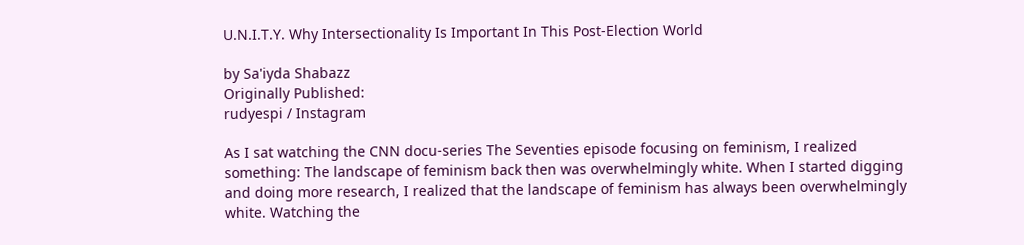U.N.I.T.Y. Why Intersectionality Is Important In This Post-Election World

by Sa'iyda Shabazz
Originally Published:
rudyespi / Instagram

As I sat watching the CNN docu-series The Seventies episode focusing on feminism, I realized something: The landscape of feminism back then was overwhelmingly white. When I started digging and doing more research, I realized that the landscape of feminism has always been overwhelmingly white. Watching the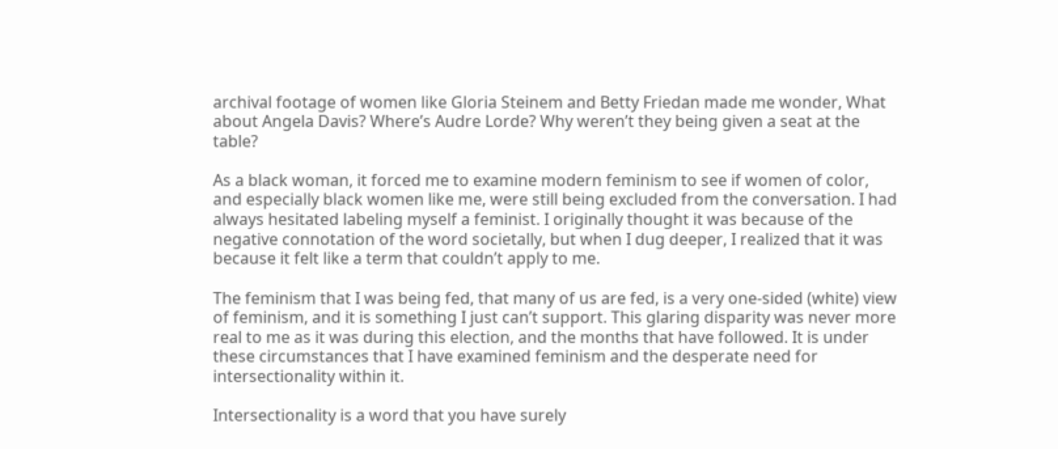archival footage of women like Gloria Steinem and Betty Friedan made me wonder, What about Angela Davis? Where’s Audre Lorde? Why weren’t they being given a seat at the table?

As a black woman, it forced me to examine modern feminism to see if women of color, and especially black women like me, were still being excluded from the conversation. I had always hesitated labeling myself a feminist. I originally thought it was because of the negative connotation of the word societally, but when I dug deeper, I realized that it was because it felt like a term that couldn’t apply to me.

The feminism that I was being fed, that many of us are fed, is a very one-sided (white) view of feminism, and it is something I just can’t support. This glaring disparity was never more real to me as it was during this election, and the months that have followed. It is under these circumstances that I have examined feminism and the desperate need for intersectionality within it.

Intersectionality is a word that you have surely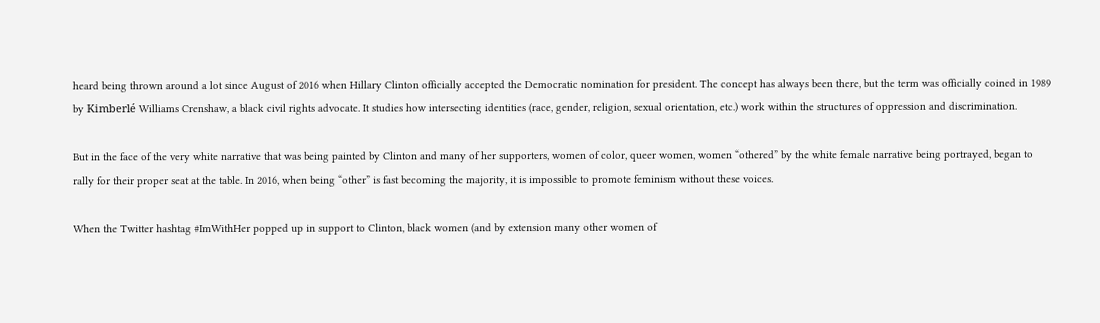heard being thrown around a lot since August of 2016 when Hillary Clinton officially accepted the Democratic nomination for president. The concept has always been there, but the term was officially coined in 1989 by Kimberlé Williams Crenshaw, a black civil rights advocate. It studies how intersecting identities (race, gender, religion, sexual orientation, etc.) work within the structures of oppression and discrimination.

But in the face of the very white narrative that was being painted by Clinton and many of her supporters, women of color, queer women, women “othered” by the white female narrative being portrayed, began to rally for their proper seat at the table. In 2016, when being “other” is fast becoming the majority, it is impossible to promote feminism without these voices.

When the Twitter hashtag #ImWithHer popped up in support to Clinton, black women (and by extension many other women of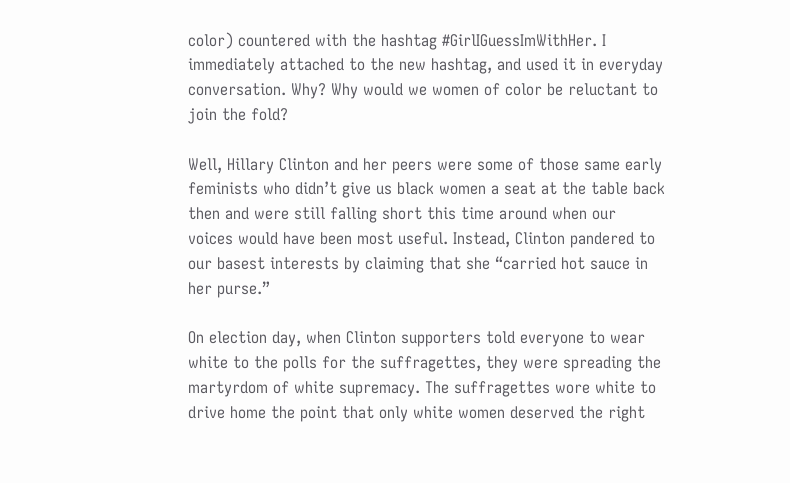color) countered with the hashtag #GirlIGuessImWithHer. I immediately attached to the new hashtag, and used it in everyday conversation. Why? Why would we women of color be reluctant to join the fold?

Well, Hillary Clinton and her peers were some of those same early feminists who didn’t give us black women a seat at the table back then and were still falling short this time around when our voices would have been most useful. Instead, Clinton pandered to our basest interests by claiming that she “carried hot sauce in her purse.”

On election day, when Clinton supporters told everyone to wear white to the polls for the suffragettes, they were spreading the martyrdom of white supremacy. The suffragettes wore white to drive home the point that only white women deserved the right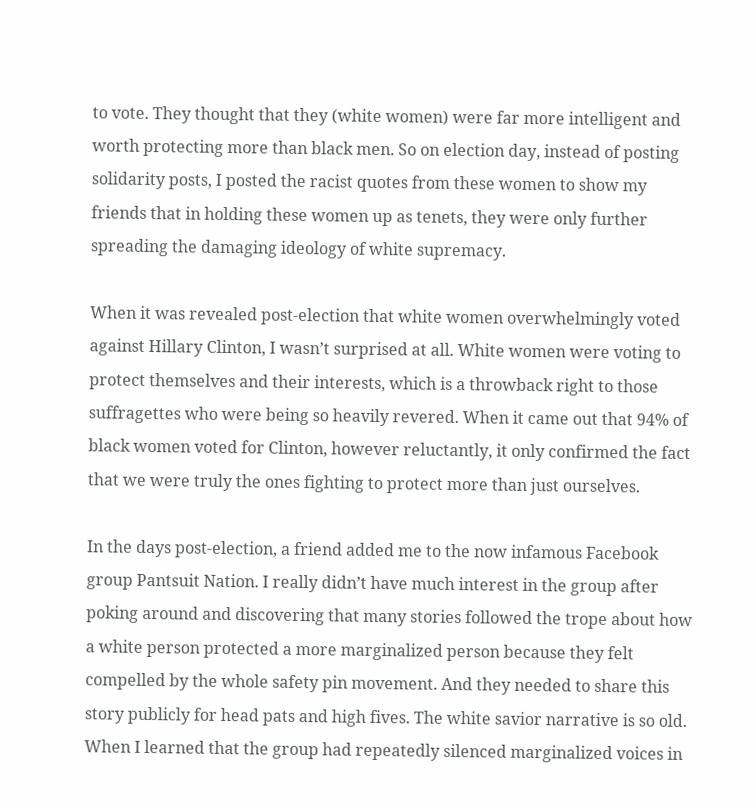to vote. They thought that they (white women) were far more intelligent and worth protecting more than black men. So on election day, instead of posting solidarity posts, I posted the racist quotes from these women to show my friends that in holding these women up as tenets, they were only further spreading the damaging ideology of white supremacy.

When it was revealed post-election that white women overwhelmingly voted against Hillary Clinton, I wasn’t surprised at all. White women were voting to protect themselves and their interests, which is a throwback right to those suffragettes who were being so heavily revered. When it came out that 94% of black women voted for Clinton, however reluctantly, it only confirmed the fact that we were truly the ones fighting to protect more than just ourselves.

In the days post-election, a friend added me to the now infamous Facebook group Pantsuit Nation. I really didn’t have much interest in the group after poking around and discovering that many stories followed the trope about how a white person protected a more marginalized person because they felt compelled by the whole safety pin movement. And they needed to share this story publicly for head pats and high fives. The white savior narrative is so old. When I learned that the group had repeatedly silenced marginalized voices in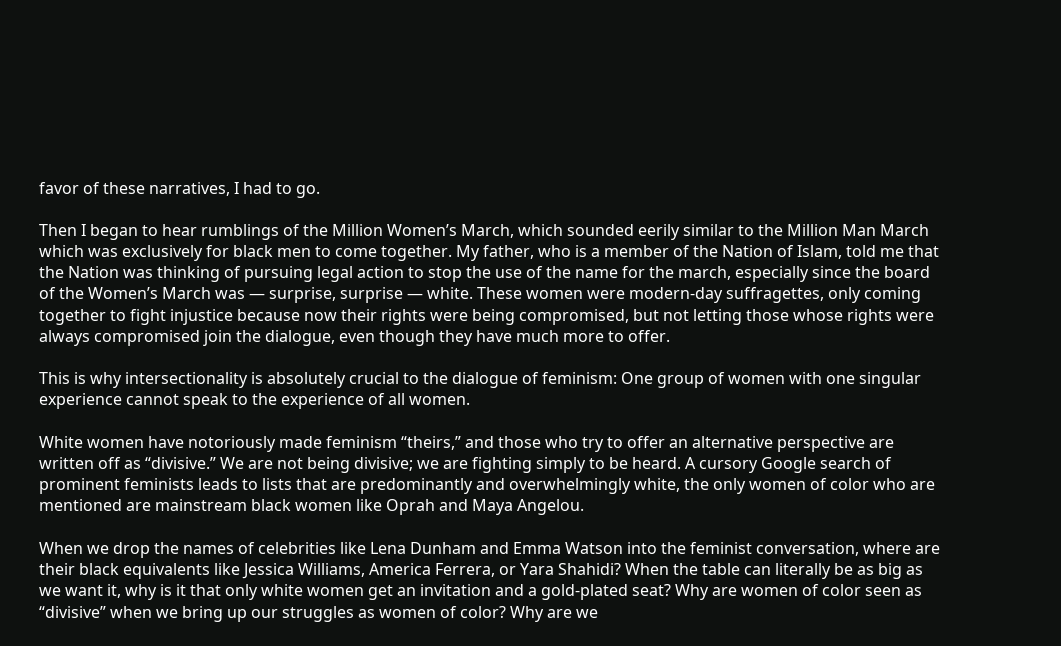favor of these narratives, I had to go.

Then I began to hear rumblings of the Million Women’s March, which sounded eerily similar to the Million Man March which was exclusively for black men to come together. My father, who is a member of the Nation of Islam, told me that the Nation was thinking of pursuing legal action to stop the use of the name for the march, especially since the board of the Women’s March was — surprise, surprise — white. These women were modern-day suffragettes, only coming together to fight injustice because now their rights were being compromised, but not letting those whose rights were always compromised join the dialogue, even though they have much more to offer.

This is why intersectionality is absolutely crucial to the dialogue of feminism: One group of women with one singular experience cannot speak to the experience of all women.

White women have notoriously made feminism “theirs,” and those who try to offer an alternative perspective are written off as “divisive.” We are not being divisive; we are fighting simply to be heard. A cursory Google search of prominent feminists leads to lists that are predominantly and overwhelmingly white, the only women of color who are mentioned are mainstream black women like Oprah and Maya Angelou.

When we drop the names of celebrities like Lena Dunham and Emma Watson into the feminist conversation, where are their black equivalents like Jessica Williams, America Ferrera, or Yara Shahidi? When the table can literally be as big as we want it, why is it that only white women get an invitation and a gold-plated seat? Why are women of color seen as “divisive” when we bring up our struggles as women of color? Why are we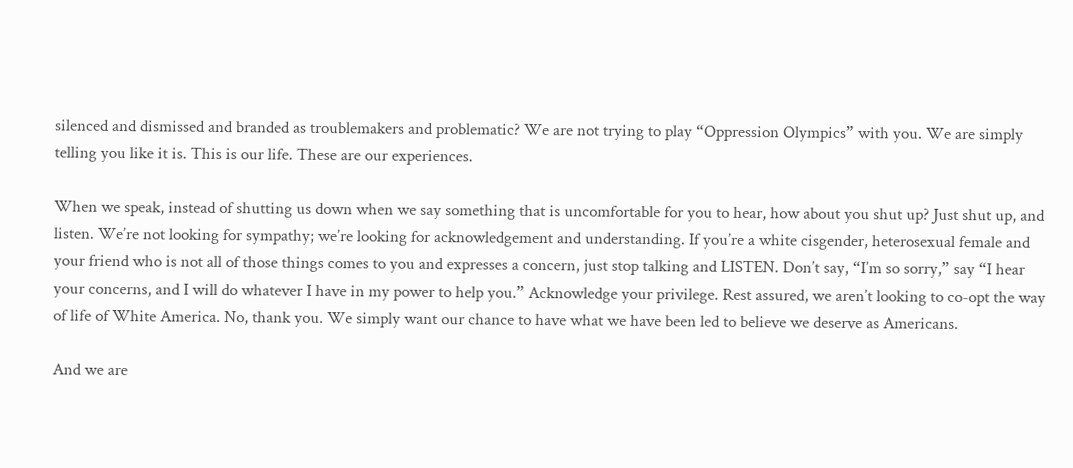silenced and dismissed and branded as troublemakers and problematic? We are not trying to play “Oppression Olympics” with you. We are simply telling you like it is. This is our life. These are our experiences.

When we speak, instead of shutting us down when we say something that is uncomfortable for you to hear, how about you shut up? Just shut up, and listen. We’re not looking for sympathy; we’re looking for acknowledgement and understanding. If you’re a white cisgender, heterosexual female and your friend who is not all of those things comes to you and expresses a concern, just stop talking and LISTEN. Don’t say, “I’m so sorry,” say “I hear your concerns, and I will do whatever I have in my power to help you.” Acknowledge your privilege. Rest assured, we aren’t looking to co-opt the way of life of White America. No, thank you. We simply want our chance to have what we have been led to believe we deserve as Americans.

And we are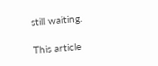still waiting.

This article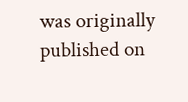was originally published on